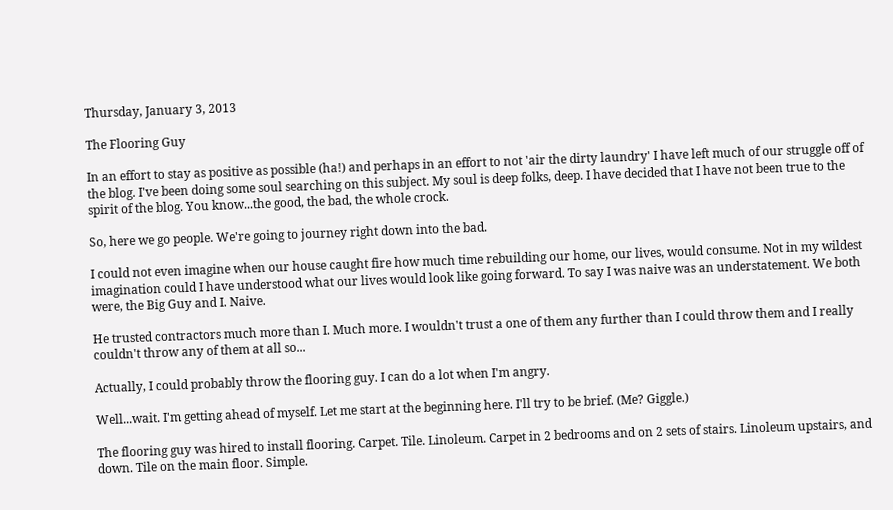Thursday, January 3, 2013

The Flooring Guy

In an effort to stay as positive as possible (ha!) and perhaps in an effort to not 'air the dirty laundry' I have left much of our struggle off of the blog. I've been doing some soul searching on this subject. My soul is deep folks, deep. I have decided that I have not been true to the spirit of the blog. You know...the good, the bad, the whole crock.

So, here we go people. We're going to journey right down into the bad.

I could not even imagine when our house caught fire how much time rebuilding our home, our lives, would consume. Not in my wildest imagination could I have understood what our lives would look like going forward. To say I was naive was an understatement. We both were, the Big Guy and I. Naive.

He trusted contractors much more than I. Much more. I wouldn't trust a one of them any further than I could throw them and I really couldn't throw any of them at all so...

Actually, I could probably throw the flooring guy. I can do a lot when I'm angry.

Well...wait. I'm getting ahead of myself. Let me start at the beginning here. I'll try to be brief. (Me? Giggle.)

The flooring guy was hired to install flooring. Carpet. Tile. Linoleum. Carpet in 2 bedrooms and on 2 sets of stairs. Linoleum upstairs, and down. Tile on the main floor. Simple.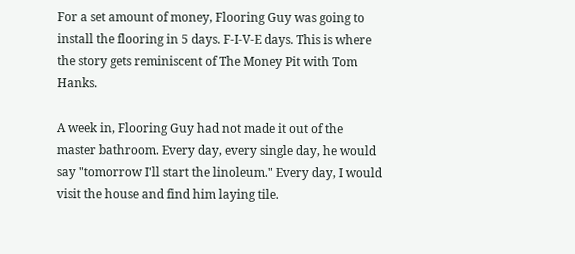For a set amount of money, Flooring Guy was going to install the flooring in 5 days. F-I-V-E days. This is where the story gets reminiscent of The Money Pit with Tom Hanks.

A week in, Flooring Guy had not made it out of the master bathroom. Every day, every single day, he would say "tomorrow I'll start the linoleum." Every day, I would visit the house and find him laying tile.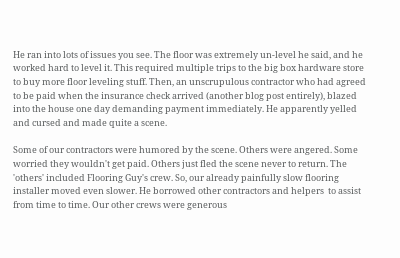He ran into lots of issues you see. The floor was extremely un-level he said, and he worked hard to level it. This required multiple trips to the big box hardware store to buy more floor leveling stuff. Then, an unscrupulous contractor who had agreed to be paid when the insurance check arrived (another blog post entirely), blazed into the house one day demanding payment immediately. He apparently yelled and cursed and made quite a scene.

Some of our contractors were humored by the scene. Others were angered. Some worried they wouldn't get paid. Others just fled the scene never to return. The 'others' included Flooring Guy's crew. So, our already painfully slow flooring installer moved even slower. He borrowed other contractors and helpers  to assist from time to time. Our other crews were generous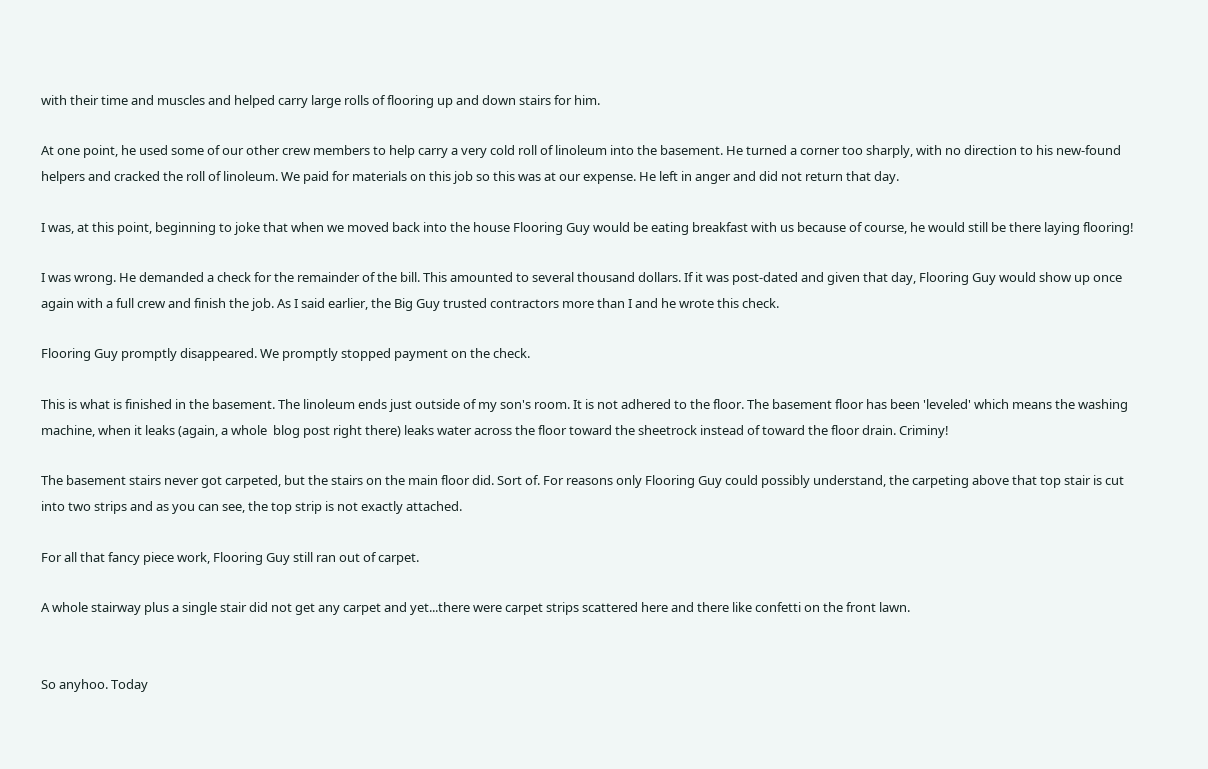with their time and muscles and helped carry large rolls of flooring up and down stairs for him.

At one point, he used some of our other crew members to help carry a very cold roll of linoleum into the basement. He turned a corner too sharply, with no direction to his new-found helpers and cracked the roll of linoleum. We paid for materials on this job so this was at our expense. He left in anger and did not return that day.

I was, at this point, beginning to joke that when we moved back into the house Flooring Guy would be eating breakfast with us because of course, he would still be there laying flooring!

I was wrong. He demanded a check for the remainder of the bill. This amounted to several thousand dollars. If it was post-dated and given that day, Flooring Guy would show up once again with a full crew and finish the job. As I said earlier, the Big Guy trusted contractors more than I and he wrote this check.

Flooring Guy promptly disappeared. We promptly stopped payment on the check.

This is what is finished in the basement. The linoleum ends just outside of my son's room. It is not adhered to the floor. The basement floor has been 'leveled' which means the washing machine, when it leaks (again, a whole  blog post right there) leaks water across the floor toward the sheetrock instead of toward the floor drain. Criminy!

The basement stairs never got carpeted, but the stairs on the main floor did. Sort of. For reasons only Flooring Guy could possibly understand, the carpeting above that top stair is cut into two strips and as you can see, the top strip is not exactly attached.

For all that fancy piece work, Flooring Guy still ran out of carpet.

A whole stairway plus a single stair did not get any carpet and yet...there were carpet strips scattered here and there like confetti on the front lawn.


So anyhoo. Today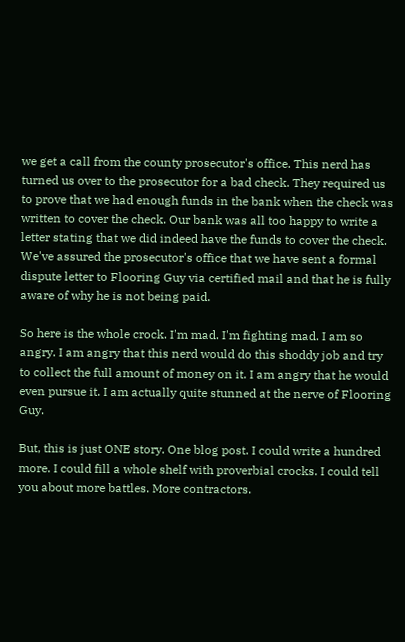we get a call from the county prosecutor's office. This nerd has turned us over to the prosecutor for a bad check. They required us to prove that we had enough funds in the bank when the check was written to cover the check. Our bank was all too happy to write a letter stating that we did indeed have the funds to cover the check. We've assured the prosecutor's office that we have sent a formal dispute letter to Flooring Guy via certified mail and that he is fully aware of why he is not being paid.

So here is the whole crock. I'm mad. I'm fighting mad. I am so angry. I am angry that this nerd would do this shoddy job and try to collect the full amount of money on it. I am angry that he would even pursue it. I am actually quite stunned at the nerve of Flooring Guy.

But, this is just ONE story. One blog post. I could write a hundred more. I could fill a whole shelf with proverbial crocks. I could tell you about more battles. More contractors.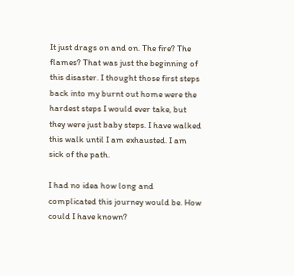It just drags on and on. The fire? The flames? That was just the beginning of this disaster. I thought those first steps back into my burnt out home were the hardest steps I would ever take, but they were just baby steps. I have walked this walk until I am exhausted. I am sick of the path.

I had no idea how long and complicated this journey would be. How could I have known?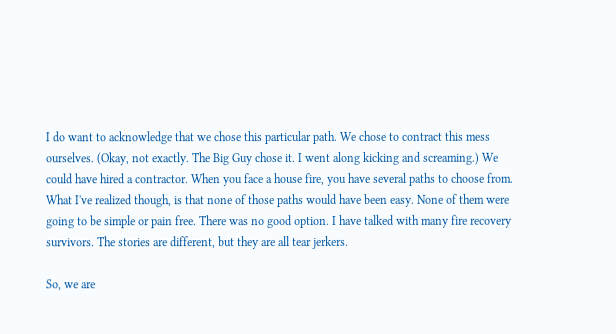I do want to acknowledge that we chose this particular path. We chose to contract this mess ourselves. (Okay, not exactly. The Big Guy chose it. I went along kicking and screaming.) We could have hired a contractor. When you face a house fire, you have several paths to choose from. What I've realized though, is that none of those paths would have been easy. None of them were going to be simple or pain free. There was no good option. I have talked with many fire recovery survivors. The stories are different, but they are all tear jerkers.

So, we are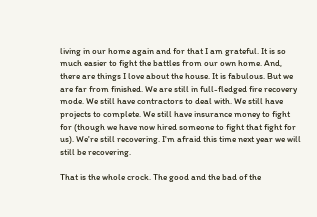living in our home again and for that I am grateful. It is so much easier to fight the battles from our own home. And, there are things I love about the house. It is fabulous. But we are far from finished. We are still in full-fledged fire recovery mode. We still have contractors to deal with. We still have projects to complete. We still have insurance money to fight for (though we have now hired someone to fight that fight for us). We're still recovering. I'm afraid this time next year we will still be recovering.

That is the whole crock. The good and the bad of the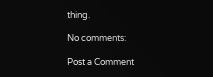thing.

No comments:

Post a Comment